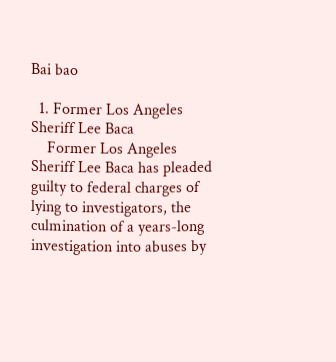Bai bao

  1. Former Los Angeles Sheriff Lee Baca
    Former Los Angeles Sheriff Lee Baca has pleaded guilty to federal charges of lying to investigators, the culmination of a years-long investigation into abuses by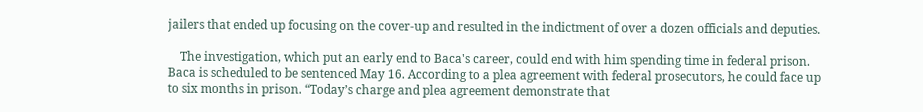jailers that ended up focusing on the cover-up and resulted in the indictment of over a dozen officials and deputies.

    The investigation, which put an early end to Baca's career, could end with him spending time in federal prison. Baca is scheduled to be sentenced May 16. According to a plea agreement with federal prosecutors, he could face up to six months in prison. “Today’s charge and plea agreement demonstrate that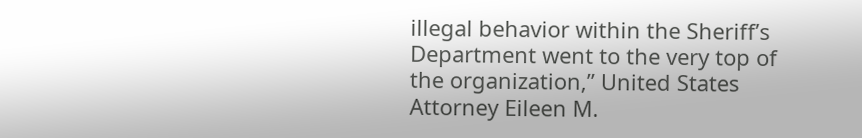illegal behavior within the Sheriff’s Department went to the very top of the organization,” United States Attorney Eileen M.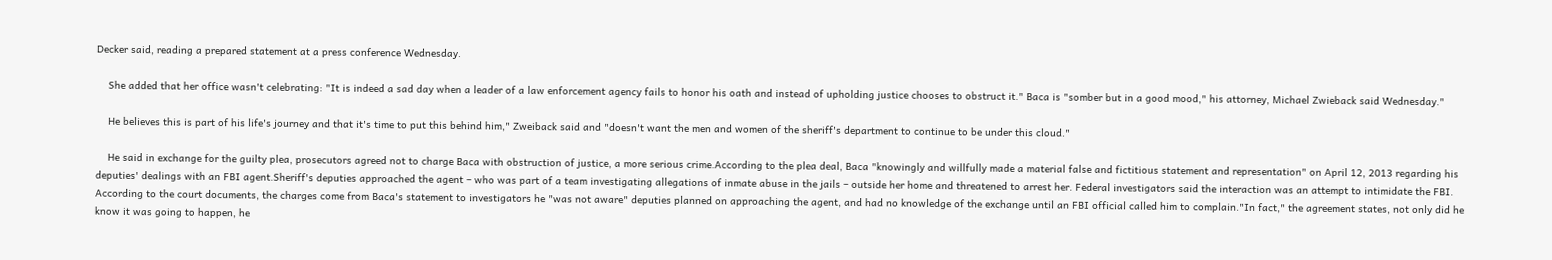Decker said, reading a prepared statement at a press conference Wednesday.

    She added that her office wasn't celebrating: "It is indeed a sad day when a leader of a law enforcement agency fails to honor his oath and instead of upholding justice chooses to obstruct it." Baca is "somber but in a good mood," his attorney, Michael Zwieback said Wednesday."

    He believes this is part of his life's journey and that it's time to put this behind him," Zweiback said and "doesn't want the men and women of the sheriff's department to continue to be under this cloud."

    He said in exchange for the guilty plea, prosecutors agreed not to charge Baca with obstruction of justice, a more serious crime.According to the plea deal, Baca "knowingly and willfully made a material false and fictitious statement and representation" on April 12, 2013 regarding his deputies' dealings with an FBI agent.Sheriff's deputies approached the agent – who was part of a team investigating allegations of inmate abuse in the jails – outside her home and threatened to arrest her. Federal investigators said the interaction was an attempt to intimidate the FBI. According to the court documents, the charges come from Baca's statement to investigators he "was not aware" deputies planned on approaching the agent, and had no knowledge of the exchange until an FBI official called him to complain."In fact," the agreement states, not only did he know it was going to happen, he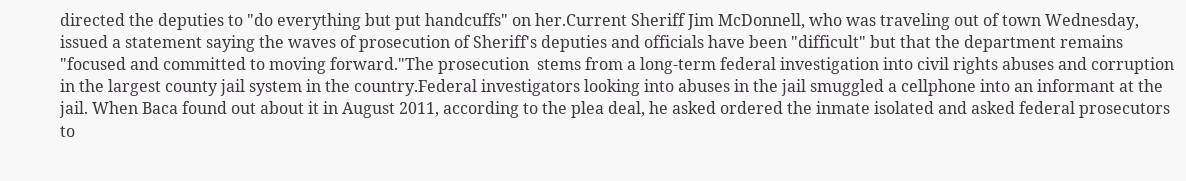directed the deputies to "do everything but put handcuffs" on her.Current Sheriff Jim McDonnell, who was traveling out of town Wednesday, issued a statement saying the waves of prosecution of Sheriff's deputies and officials have been "difficult" but that the department remains "focused and committed to moving forward."The prosecution  stems from a long-term federal investigation into civil rights abuses and corruption in the largest county jail system in the country.Federal investigators looking into abuses in the jail smuggled a cellphone into an informant at the jail. When Baca found out about it in August 2011, according to the plea deal, he asked ordered the inmate isolated and asked federal prosecutors to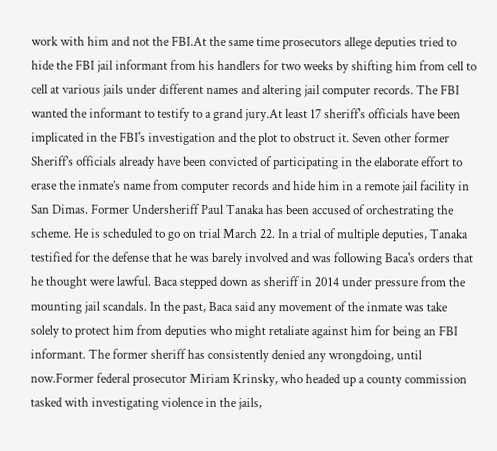work with him and not the FBI.At the same time prosecutors allege deputies tried to hide the FBI jail informant from his handlers for two weeks by shifting him from cell to cell at various jails under different names and altering jail computer records. The FBI wanted the informant to testify to a grand jury.At least 17 sheriff's officials have been implicated in the FBI's investigation and the plot to obstruct it. Seven other former Sheriff’s officials already have been convicted of participating in the elaborate effort to erase the inmate’s name from computer records and hide him in a remote jail facility in San Dimas. Former Undersheriff Paul Tanaka has been accused of orchestrating the scheme. He is scheduled to go on trial March 22. In a trial of multiple deputies, Tanaka testified for the defense that he was barely involved and was following Baca's orders that he thought were lawful. Baca stepped down as sheriff in 2014 under pressure from the mounting jail scandals. In the past, Baca said any movement of the inmate was take solely to protect him from deputies who might retaliate against him for being an FBI informant. The former sheriff has consistently denied any wrongdoing, until now.Former federal prosecutor Miriam Krinsky, who headed up a county commission tasked with investigating violence in the jails,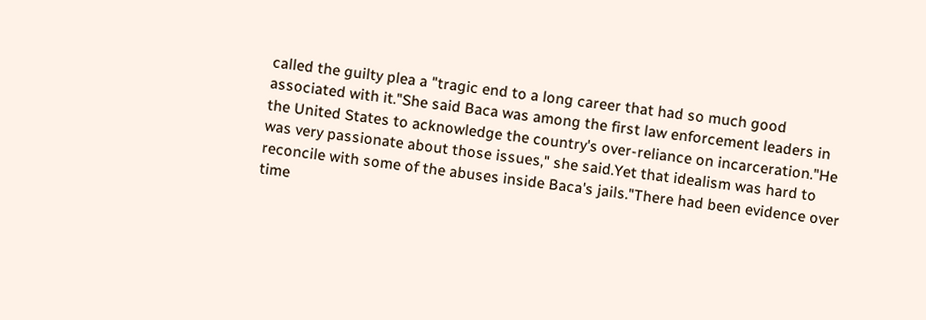called the guilty plea a "tragic end to a long career that had so much good associated with it."She said Baca was among the first law enforcement leaders in the United States to acknowledge the country's over-reliance on incarceration."He was very passionate about those issues," she said.Yet that idealism was hard to reconcile with some of the abuses inside Baca's jails."There had been evidence over time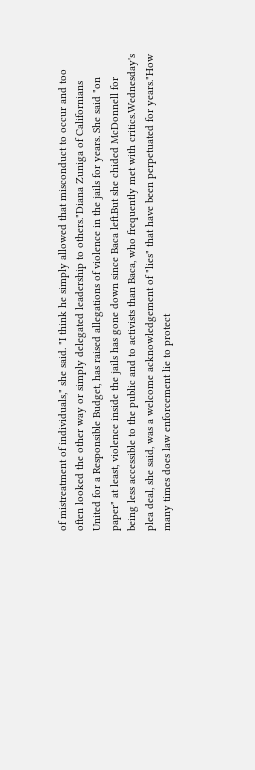of mistreatment of individuals," she said. "I think he simply allowed that misconduct to occur and too often looked the other way or simply delegated leadership to others."Diana Zuniga of Californians United for a Responsible Budget, has raised allegations of violence in the jails for years. She said "on paper" at least, violence inside the jails has gone down since Baca left.But she chided McDonnell for being less accessible to the public and to activists than Baca, who frequently met with critics.Wednesday's plea deal, she said, was a welcome acknowledgement of "lies" that have been perpetuated for years."How many times does law enforcement lie to protect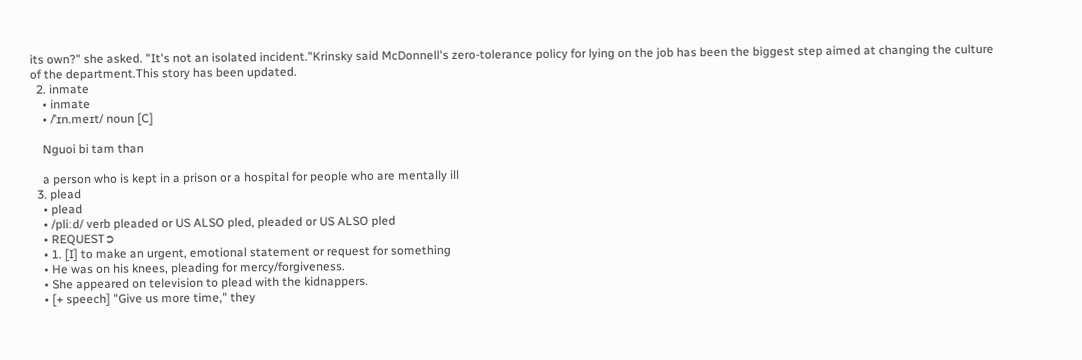its own?" she asked. "It's not an isolated incident."Krinsky said McDonnell's zero-tolerance policy for lying on the job has been the biggest step aimed at changing the culture of the department.This story has been updated.
  2. inmate
    • inmate
    • /ˈɪn.meɪt/ noun [C]

    Nguoi bi tam than

    a person who is kept in a prison or a hospital for people who are mentally ill
  3. plead
    • plead
    • /pliːd/ verb pleaded or US ALSO pled, pleaded or US ALSO pled
    • REQUEST➲
    • 1. [I] to make an urgent, emotional statement or request for something
    • He was on his knees, pleading for mercy/forgiveness.
    • She appeared on television to plead with the kidnappers.
    • [+ speech] "Give us more time," they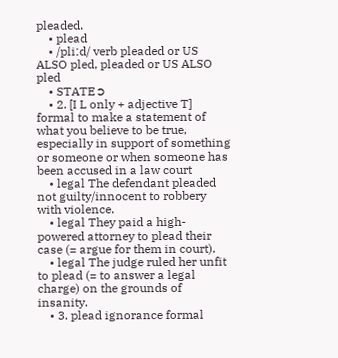pleaded.
    • plead
    • /pliːd/ verb pleaded or US ALSO pled, pleaded or US ALSO pled
    • STATE➲
    • 2. [I L only + adjective T] formal to make a statement of what you believe to be true, especially in support of something or someone or when someone has been accused in a law court
    • legal The defendant pleaded not guilty/innocent to robbery with violence.
    • legal They paid a high-powered attorney to plead their case (= argue for them in court).
    • legal The judge ruled her unfit to plead (= to answer a legal charge) on the grounds of insanity.
    • 3. plead ignorance formal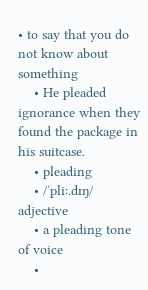• to say that you do not know about something
    • He pleaded ignorance when they found the package in his suitcase.
    • pleading
    • /ˈpliː.dɪŋ/ adjective
    • a pleading tone of voice
    •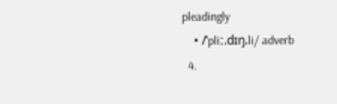pleadingly
    • /ˈpliː.dɪŋ.li/ adverb
  4.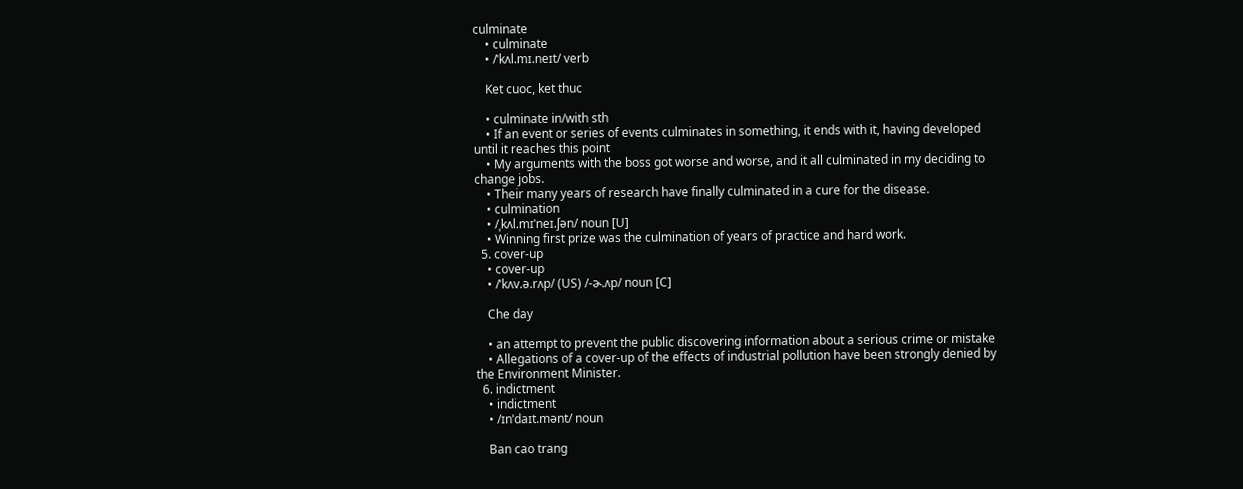culminate
    • culminate
    • /ˈkʌl.mɪ.neɪt/ verb

    Ket cuoc, ket thuc

    • culminate in/with sth
    • If an event or series of events culminates in something, it ends with it, having developed until it reaches this point
    • My arguments with the boss got worse and worse, and it all culminated in my deciding to change jobs.
    • Their many years of research have finally culminated in a cure for the disease.
    • culmination
    • /ˌkʌl.mɪˈneɪ.ʃən/ noun [U]
    • Winning first prize was the culmination of years of practice and hard work.
  5. cover-up
    • cover-up
    • /ˈkʌv.ə.rʌp/ (US) /-ɚ.ʌp/ noun [C]

    Che day

    • an attempt to prevent the public discovering information about a serious crime or mistake
    • Allegations of a cover-up of the effects of industrial pollution have been strongly denied by the Environment Minister.
  6. indictment
    • indictment
    • /ɪnˈdaɪt.mənt/ noun

    Ban cao trang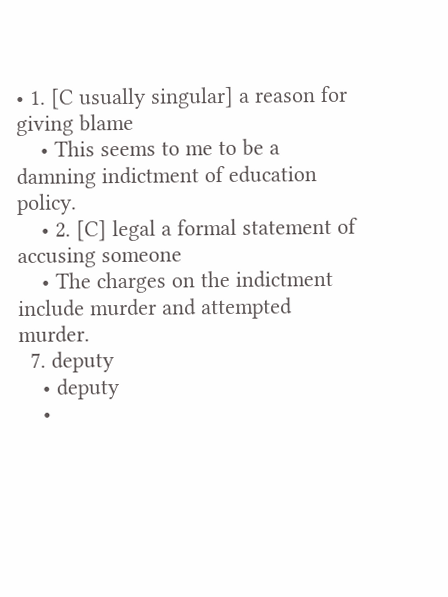• 1. [C usually singular] a reason for giving blame
    • This seems to me to be a damning indictment of education policy.
    • 2. [C] legal a formal statement of accusing someone
    • The charges on the indictment include murder and attempted murder.
  7. deputy
    • deputy
    •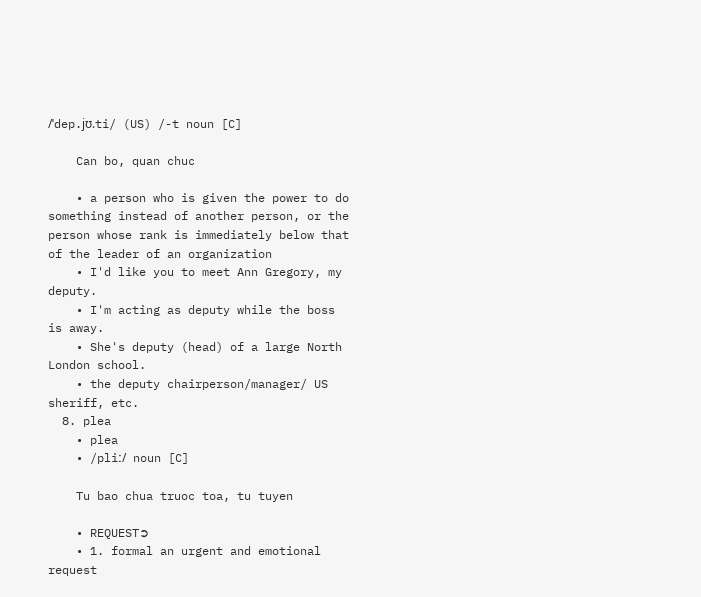/ˈdep.jʊ.ti/ (US) /-t noun [C]

    Can bo, quan chuc

    • a person who is given the power to do something instead of another person, or the person whose rank is immediately below that of the leader of an organization
    • I'd like you to meet Ann Gregory, my deputy.
    • I'm acting as deputy while the boss is away.
    • She's deputy (head) of a large North London school.
    • the deputy chairperson/manager/ US sheriff, etc.
  8. plea
    • plea
    • /pliː/ noun [C]

    Tu bao chua truoc toa, tu tuyen

    • REQUEST➲
    • 1. formal an urgent and emotional request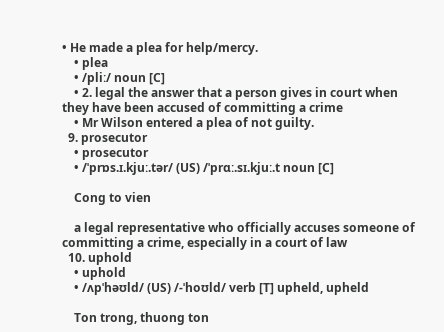• He made a plea for help/mercy.
    • plea
    • /pliː/ noun [C]
    • 2. legal the answer that a person gives in court when they have been accused of committing a crime
    • Mr Wilson entered a plea of not guilty.
  9. prosecutor
    • prosecutor
    • /ˈprɒs.ɪ.kjuː.tər/ (US) /ˈprɑː.sɪ.kjuː.t noun [C]

    Cong to vien

    a legal representative who officially accuses someone of committing a crime, especially in a court of law
  10. uphold
    • uphold
    • /ʌpˈhəʊld/ (US) /-ˈhoʊld/ verb [T] upheld, upheld

    Ton trong, thuong ton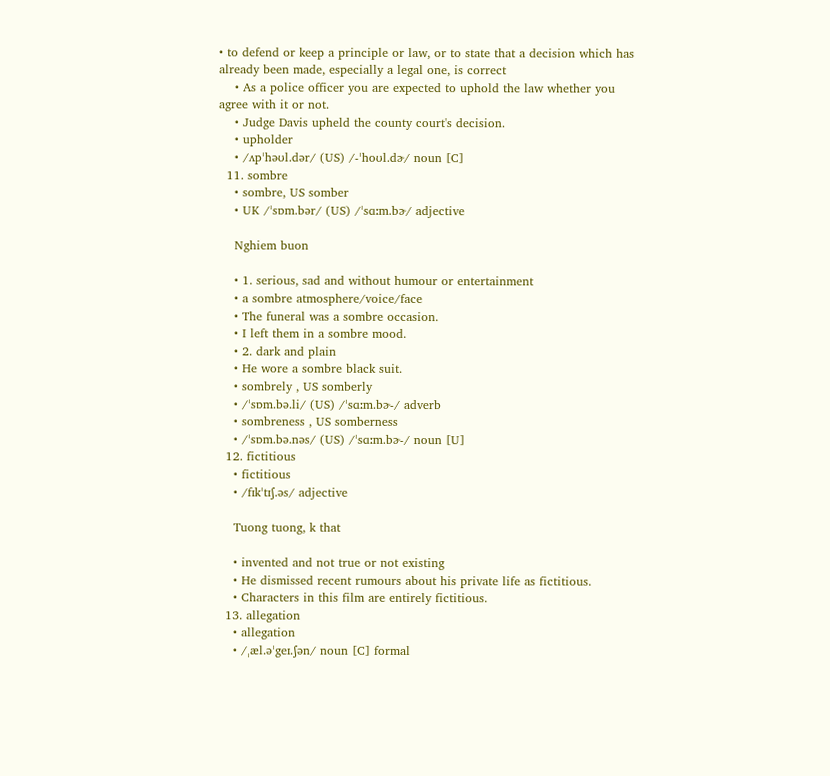• to defend or keep a principle or law, or to state that a decision which has already been made, especially a legal one, is correct
    • As a police officer you are expected to uphold the law whether you agree with it or not.
    • Judge Davis upheld the county court's decision.
    • upholder
    • /ʌpˈhəʊl.dər/ (US) /-ˈhoʊl.dɚ/ noun [C]
  11. sombre
    • sombre, US somber
    • UK /ˈsɒm.bər/ (US) /ˈsɑːm.bɚ/ adjective

    Nghiem buon

    • 1. serious, sad and without humour or entertainment
    • a sombre atmosphere/voice/face
    • The funeral was a sombre occasion.
    • I left them in a sombre mood.
    • 2. dark and plain
    • He wore a sombre black suit.
    • sombrely , US somberly
    • /ˈsɒm.bə.li/ (US) /ˈsɑːm.bɚ-/ adverb
    • sombreness , US somberness
    • /ˈsɒm.bə.nəs/ (US) /ˈsɑːm.bɚ-/ noun [U]
  12. fictitious
    • fictitious
    • /fɪkˈtɪʃ.əs/ adjective

    Tuong tuong, k that

    • invented and not true or not existing
    • He dismissed recent rumours about his private life as fictitious.
    • Characters in this film are entirely fictitious.
  13. allegation
    • allegation
    • /ˌæl.əˈgeɪ.ʃən/ noun [C] formal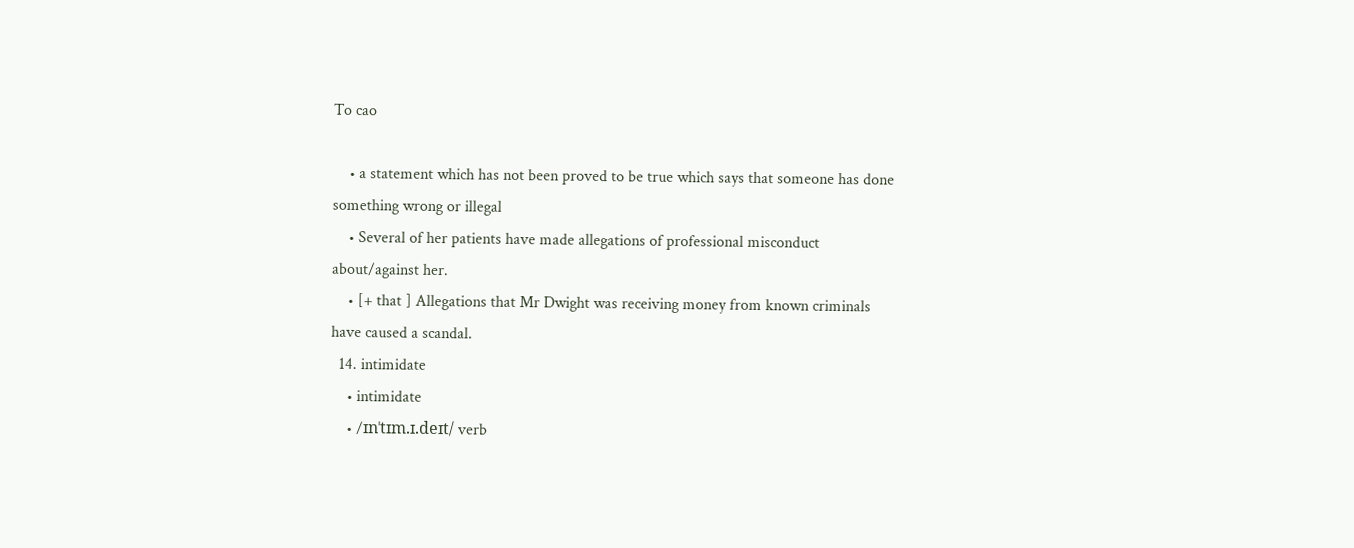To cao

    • a statement which has not been proved to be true which says that someone has done something wrong or illegal
    • Several of her patients have made allegations of professional misconduct about/against her.
    • [+ that ] Allegations that Mr Dwight was receiving money from known criminals have caused a scandal.
  14. intimidate
    • intimidate
    • /ɪnˈtɪm.ɪ.deɪt/ verb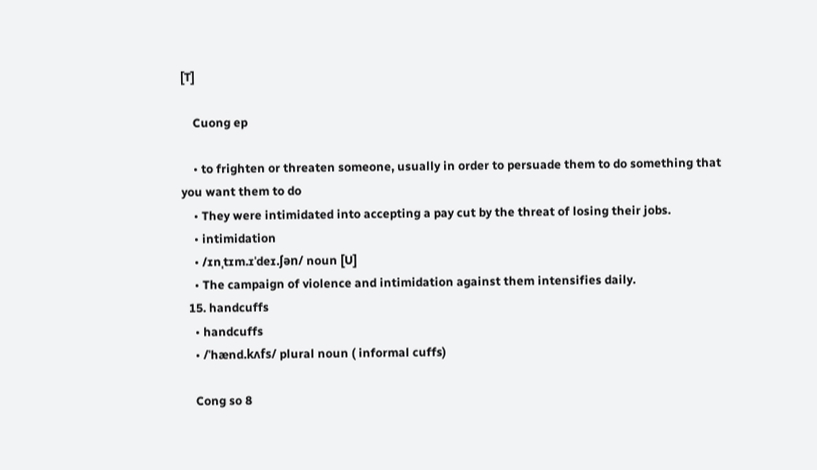[T]

    Cuong ep

    • to frighten or threaten someone, usually in order to persuade them to do something that you want them to do
    • They were intimidated into accepting a pay cut by the threat of losing their jobs.
    • intimidation
    • /ɪnˌtɪm.ɪˈdeɪ.ʃən/ noun [U]
    • The campaign of violence and intimidation against them intensifies daily.
  15. handcuffs
    • handcuffs
    • /ˈhænd.kʌfs/ plural noun ( informal cuffs)

    Cong so 8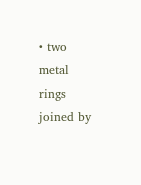• two metal rings joined by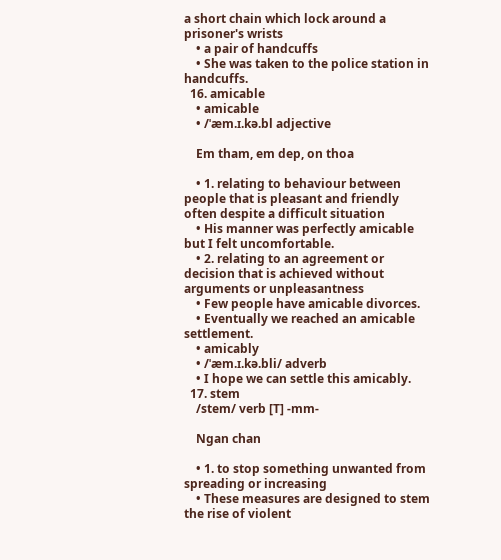a short chain which lock around a prisoner's wrists
    • a pair of handcuffs
    • She was taken to the police station in handcuffs.
  16. amicable
    • amicable
    • /ˈæm.ɪ.kə.bl adjective

    Em tham, em dep, on thoa

    • 1. relating to behaviour between people that is pleasant and friendly often despite a difficult situation
    • His manner was perfectly amicable but I felt uncomfortable.
    • 2. relating to an agreement or decision that is achieved without arguments or unpleasantness
    • Few people have amicable divorces.
    • Eventually we reached an amicable settlement.
    • amicably
    • /ˈæm.ɪ.kə.bli/ adverb
    • I hope we can settle this amicably.
  17. stem
    /stem/ verb [T] -mm-

    Ngan chan

    • 1. to stop something unwanted from spreading or increasing
    • These measures are designed to stem the rise of violent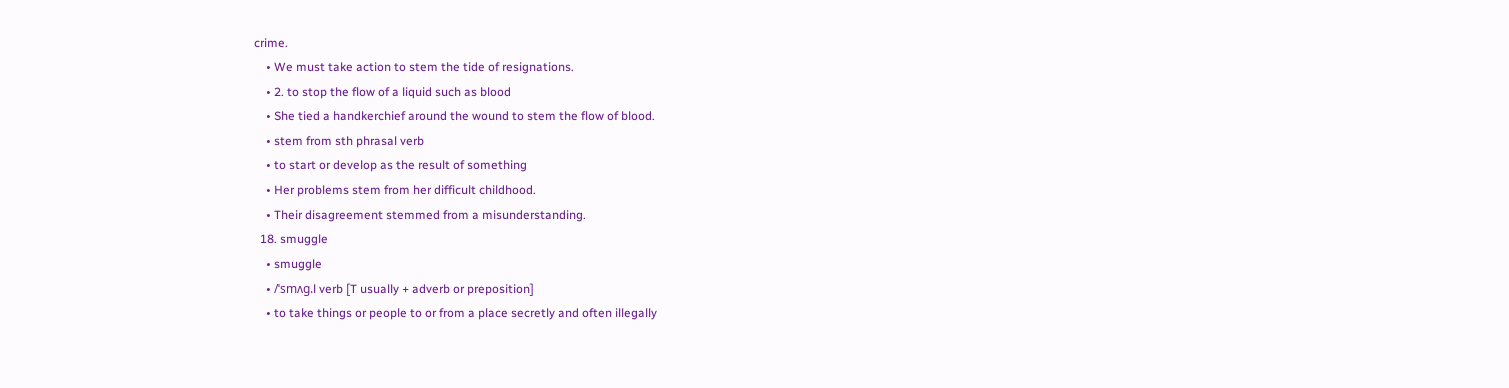crime.
    • We must take action to stem the tide of resignations.
    • 2. to stop the flow of a liquid such as blood
    • She tied a handkerchief around the wound to stem the flow of blood.
    • stem from sth phrasal verb
    • to start or develop as the result of something
    • Her problems stem from her difficult childhood.
    • Their disagreement stemmed from a misunderstanding.
  18. smuggle
    • smuggle
    • /ˈsmʌg.l verb [T usually + adverb or preposition]
    • to take things or people to or from a place secretly and often illegally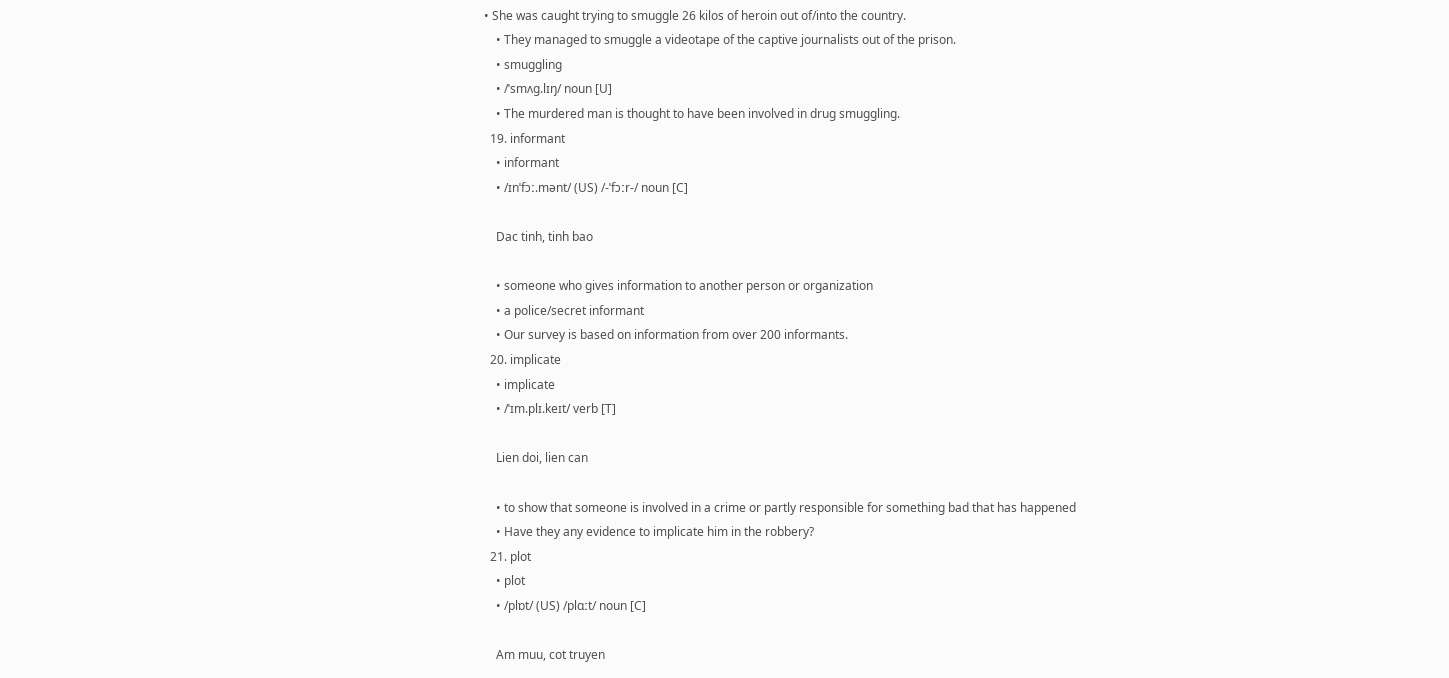• She was caught trying to smuggle 26 kilos of heroin out of/into the country.
    • They managed to smuggle a videotape of the captive journalists out of the prison.
    • smuggling
    • /ˈsmʌg.lɪŋ/ noun [U]
    • The murdered man is thought to have been involved in drug smuggling.
  19. informant
    • informant
    • /ɪnˈfɔː.mənt/ (US) /-ˈfɔːr-/ noun [C]

    Dac tinh, tinh bao

    • someone who gives information to another person or organization
    • a police/secret informant
    • Our survey is based on information from over 200 informants.
  20. implicate
    • implicate
    • /ˈɪm.plɪ.keɪt/ verb [T]

    Lien doi, lien can

    • to show that someone is involved in a crime or partly responsible for something bad that has happened
    • Have they any evidence to implicate him in the robbery?
  21. plot
    • plot
    • /plɒt/ (US) /plɑːt/ noun [C]

    Am muu, cot truyen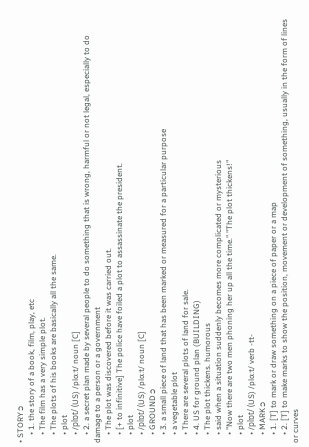• STORY➲
    • 1. the story of a book, film, play, etc
    • The film has a very simple plot.
    • The plots of his books are basically all the same.
    • plot
    • /plɒt/ (US) /plɑːt/ noun [C]
    • 2. a secret plan made by several people to do something that is wrong, harmful or not legal, especially to do damage to a person or a government
    • The plot was discovered before it was carried out.
    • [+ to infinitive] The police have foiled a plot to assassinate the president.
    • plot
    • /plɒt/ (US) /plɑːt/ noun [C]
    • GROUND➲
    • 3. a small piece of land that has been marked or measured for a particular purpose
    • a vegetable plot
    • There are several plots of land for sale.
    • 4. US for ground plan (BUILDING)
    • The plot thickens. humorous
    • said when a situation suddenly becomes more complicated or mysterious
    • "Now there are two men phoning her up all the time." "The plot thickens!"
    • plot
    • /plɒt/ (US) /plɑːt/ verb -tt-
    • MARK➲
    • 1. [T] to mark or draw something on a piece of paper or a map
    • 2. [T] to make marks to show the position, movement or development of something, usually in the form of lines or curves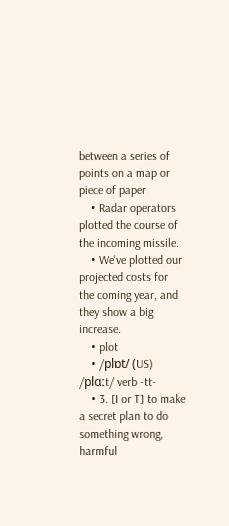between a series of points on a map or piece of paper
    • Radar operators plotted the course of the incoming missile.
    • We've plotted our projected costs for the coming year, and they show a big increase.
    • plot
    • /plɒt/ (US) /plɑːt/ verb -tt-
    • 3. [I or T] to make a secret plan to do something wrong, harmful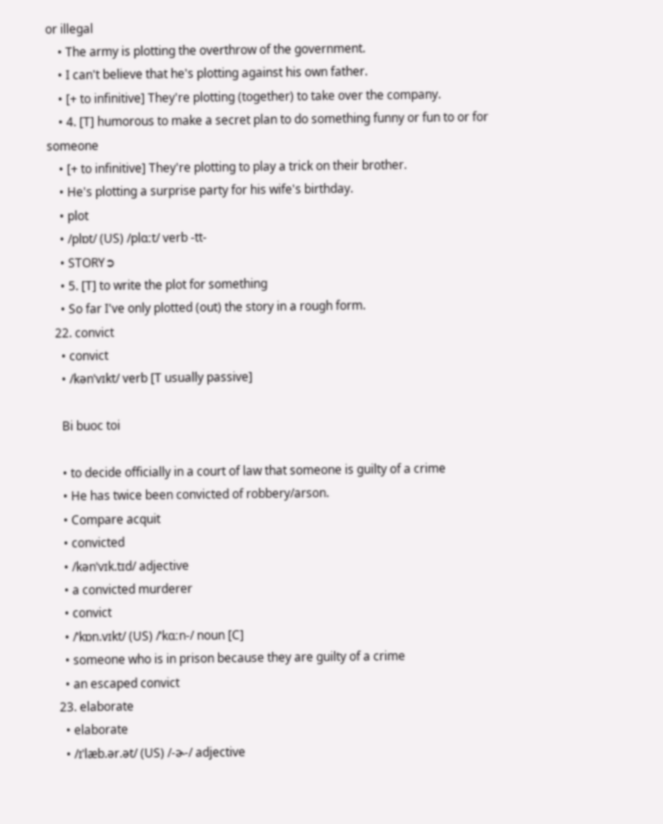or illegal
    • The army is plotting the overthrow of the government.
    • I can't believe that he's plotting against his own father.
    • [+ to infinitive] They're plotting (together) to take over the company.
    • 4. [T] humorous to make a secret plan to do something funny or fun to or for someone
    • [+ to infinitive] They're plotting to play a trick on their brother.
    • He's plotting a surprise party for his wife's birthday.
    • plot
    • /plɒt/ (US) /plɑːt/ verb -tt-
    • STORY➲
    • 5. [T] to write the plot for something
    • So far I've only plotted (out) the story in a rough form.
  22. convict
    • convict
    • /kənˈvɪkt/ verb [T usually passive]

    Bi buoc toi

    • to decide officially in a court of law that someone is guilty of a crime
    • He has twice been convicted of robbery/arson.
    • Compare acquit
    • convicted
    • /kənˈvɪk.tɪd/ adjective
    • a convicted murderer
    • convict
    • /ˈkɒn.vɪkt/ (US) /ˈkɑːn-/ noun [C]
    • someone who is in prison because they are guilty of a crime
    • an escaped convict
  23. elaborate
    • elaborate
    • /ɪˈlæb.ər.ət/ (US) /-ɚ-/ adjective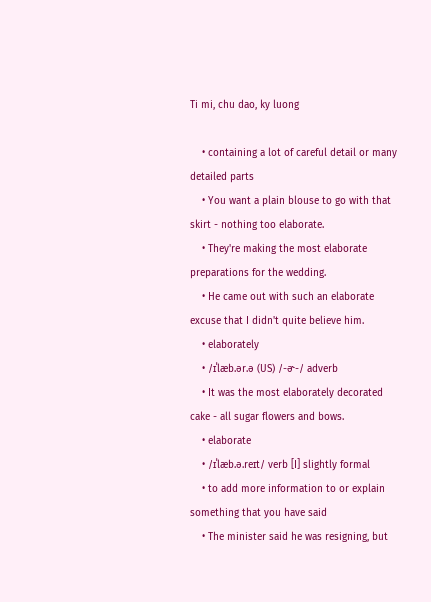Ti mi, chu dao, ky luong

    • containing a lot of careful detail or many detailed parts
    • You want a plain blouse to go with that skirt - nothing too elaborate.
    • They're making the most elaborate preparations for the wedding.
    • He came out with such an elaborate excuse that I didn't quite believe him.
    • elaborately
    • /ɪˈlæb.ər.ə (US) /-ɚ-/ adverb
    • It was the most elaborately decorated cake - all sugar flowers and bows.
    • elaborate
    • /ɪˈlæb.ə.reɪt/ verb [I] slightly formal
    • to add more information to or explain something that you have said
    • The minister said he was resigning, but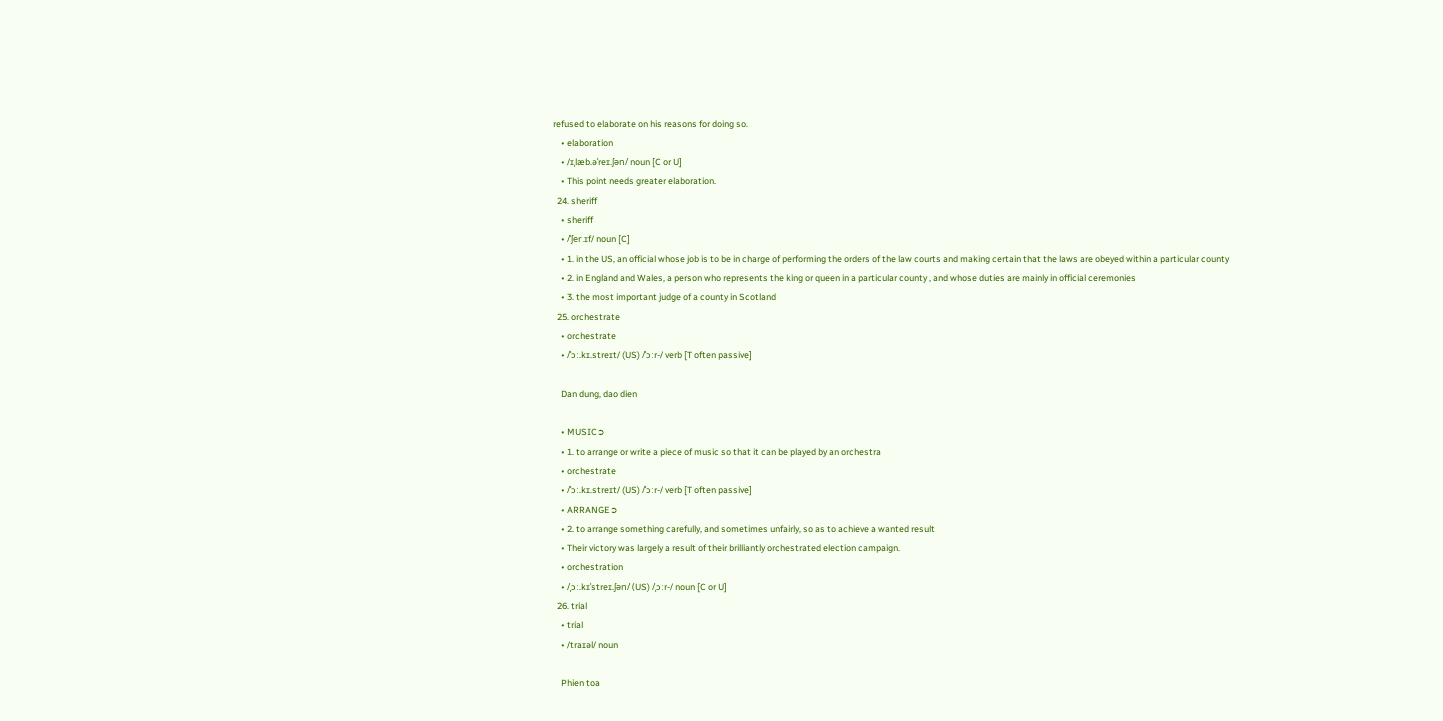refused to elaborate on his reasons for doing so.
    • elaboration
    • /ɪˌlæb.əˈreɪ.ʃən/ noun [C or U]
    • This point needs greater elaboration.
  24. sheriff
    • sheriff
    • /ˈʃer.ɪf/ noun [C]
    • 1. in the US, an official whose job is to be in charge of performing the orders of the law courts and making certain that the laws are obeyed within a particular county
    • 2. in England and Wales, a person who represents the king or queen in a particular county , and whose duties are mainly in official ceremonies
    • 3. the most important judge of a county in Scotland
  25. orchestrate
    • orchestrate
    • /ˈɔː.kɪ.streɪt/ (US) /ˈɔːr-/ verb [T often passive]

    Dan dung, dao dien

    • MUSIC➲
    • 1. to arrange or write a piece of music so that it can be played by an orchestra
    • orchestrate
    • /ˈɔː.kɪ.streɪt/ (US) /ˈɔːr-/ verb [T often passive]
    • ARRANGE➲
    • 2. to arrange something carefully, and sometimes unfairly, so as to achieve a wanted result
    • Their victory was largely a result of their brilliantly orchestrated election campaign.
    • orchestration
    • /ˌɔː.kɪˈstreɪ.ʃən/ (US) /ˌɔːr-/ noun [C or U]
  26. trial
    • trial
    • /traɪəl/ noun

    Phien toa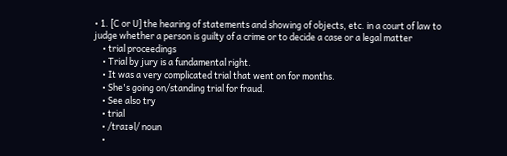• 1. [C or U] the hearing of statements and showing of objects, etc. in a court of law to judge whether a person is guilty of a crime or to decide a case or a legal matter
    • trial proceedings
    • Trial by jury is a fundamental right.
    • It was a very complicated trial that went on for months.
    • She's going on/standing trial for fraud.
    • See also try
    • trial
    • /traɪəl/ noun
    •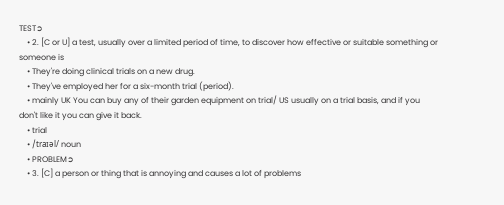TEST➲
    • 2. [C or U] a test, usually over a limited period of time, to discover how effective or suitable something or someone is
    • They're doing clinical trials on a new drug.
    • They've employed her for a six-month trial (period).
    • mainly UK You can buy any of their garden equipment on trial/ US usually on a trial basis, and if you don't like it you can give it back.
    • trial
    • /traɪəl/ noun
    • PROBLEM➲
    • 3. [C] a person or thing that is annoying and causes a lot of problems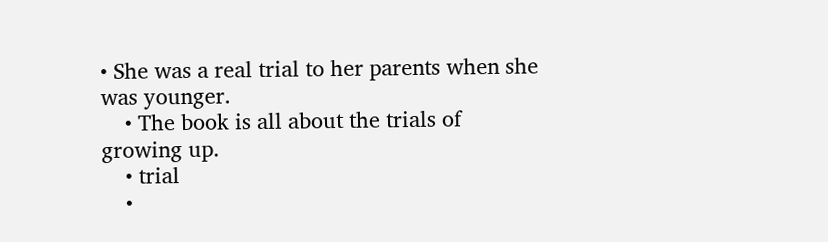• She was a real trial to her parents when she was younger.
    • The book is all about the trials of growing up.
    • trial
    •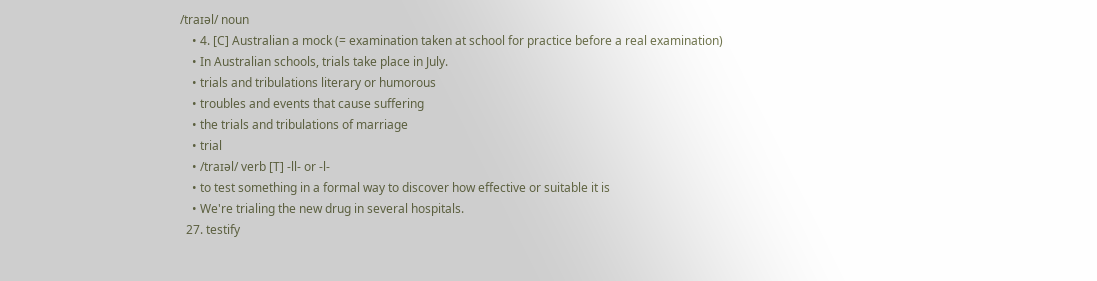/traɪəl/ noun
    • 4. [C] Australian a mock (= examination taken at school for practice before a real examination)
    • In Australian schools, trials take place in July.
    • trials and tribulations literary or humorous
    • troubles and events that cause suffering
    • the trials and tribulations of marriage
    • trial
    • /traɪəl/ verb [T] -ll- or -l-
    • to test something in a formal way to discover how effective or suitable it is
    • We're trialing the new drug in several hospitals.
  27. testify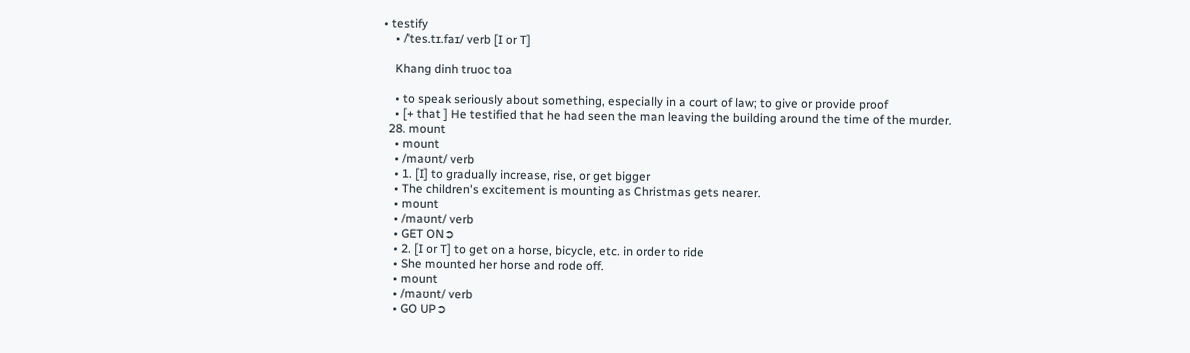• testify
    • /ˈtes.tɪ.faɪ/ verb [I or T]

    Khang dinh truoc toa

    • to speak seriously about something, especially in a court of law; to give or provide proof
    • [+ that ] He testified that he had seen the man leaving the building around the time of the murder.
  28. mount
    • mount
    • /maʊnt/ verb
    • 1. [I] to gradually increase, rise, or get bigger
    • The children's excitement is mounting as Christmas gets nearer.
    • mount
    • /maʊnt/ verb
    • GET ON➲
    • 2. [I or T] to get on a horse, bicycle, etc. in order to ride
    • She mounted her horse and rode off.
    • mount
    • /maʊnt/ verb
    • GO UP➲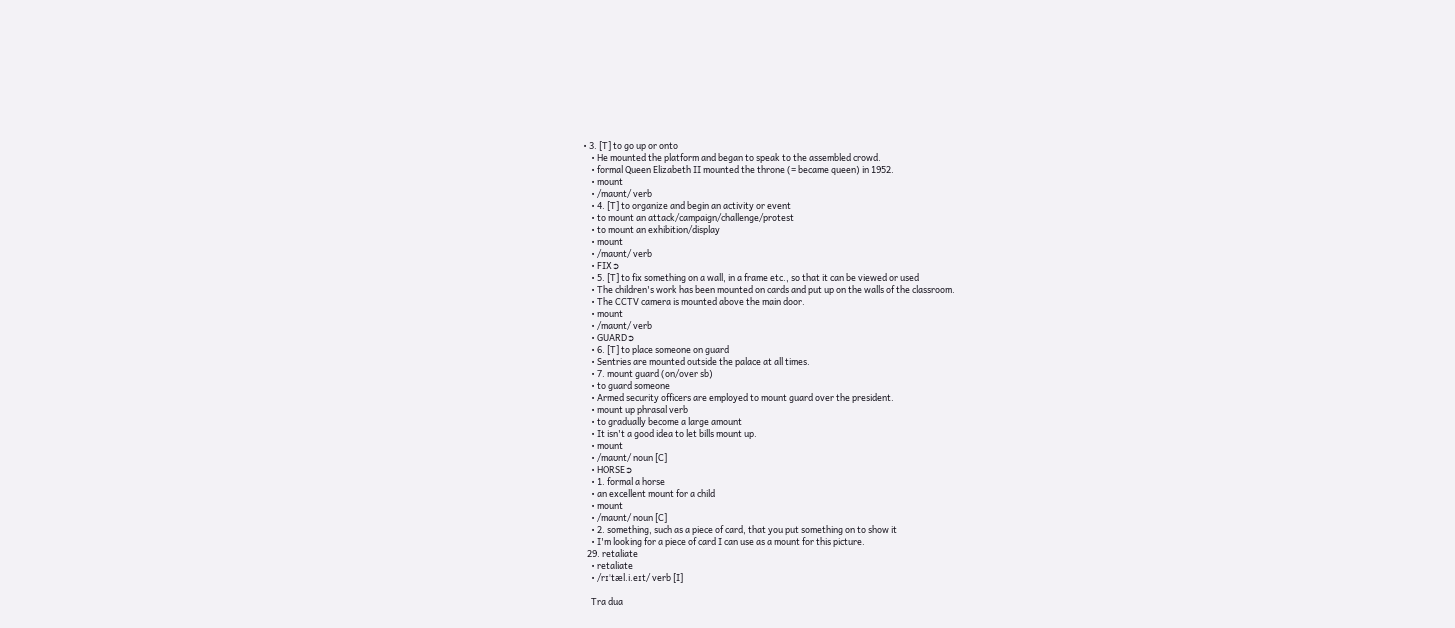• 3. [T] to go up or onto
    • He mounted the platform and began to speak to the assembled crowd.
    • formal Queen Elizabeth II mounted the throne (= became queen) in 1952.
    • mount
    • /maʊnt/ verb
    • 4. [T] to organize and begin an activity or event
    • to mount an attack/campaign/challenge/protest
    • to mount an exhibition/display
    • mount
    • /maʊnt/ verb
    • FIX➲
    • 5. [T] to fix something on a wall, in a frame etc., so that it can be viewed or used
    • The children's work has been mounted on cards and put up on the walls of the classroom.
    • The CCTV camera is mounted above the main door.
    • mount
    • /maʊnt/ verb
    • GUARD➲
    • 6. [T] to place someone on guard
    • Sentries are mounted outside the palace at all times.
    • 7. mount guard (on/over sb)
    • to guard someone
    • Armed security officers are employed to mount guard over the president.
    • mount up phrasal verb
    • to gradually become a large amount
    • It isn't a good idea to let bills mount up.
    • mount
    • /maʊnt/ noun [C]
    • HORSE➲
    • 1. formal a horse
    • an excellent mount for a child
    • mount
    • /maʊnt/ noun [C]
    • 2. something, such as a piece of card, that you put something on to show it
    • I'm looking for a piece of card I can use as a mount for this picture.
  29. retaliate
    • retaliate
    • /rɪˈtæl.i.eɪt/ verb [I]

    Tra dua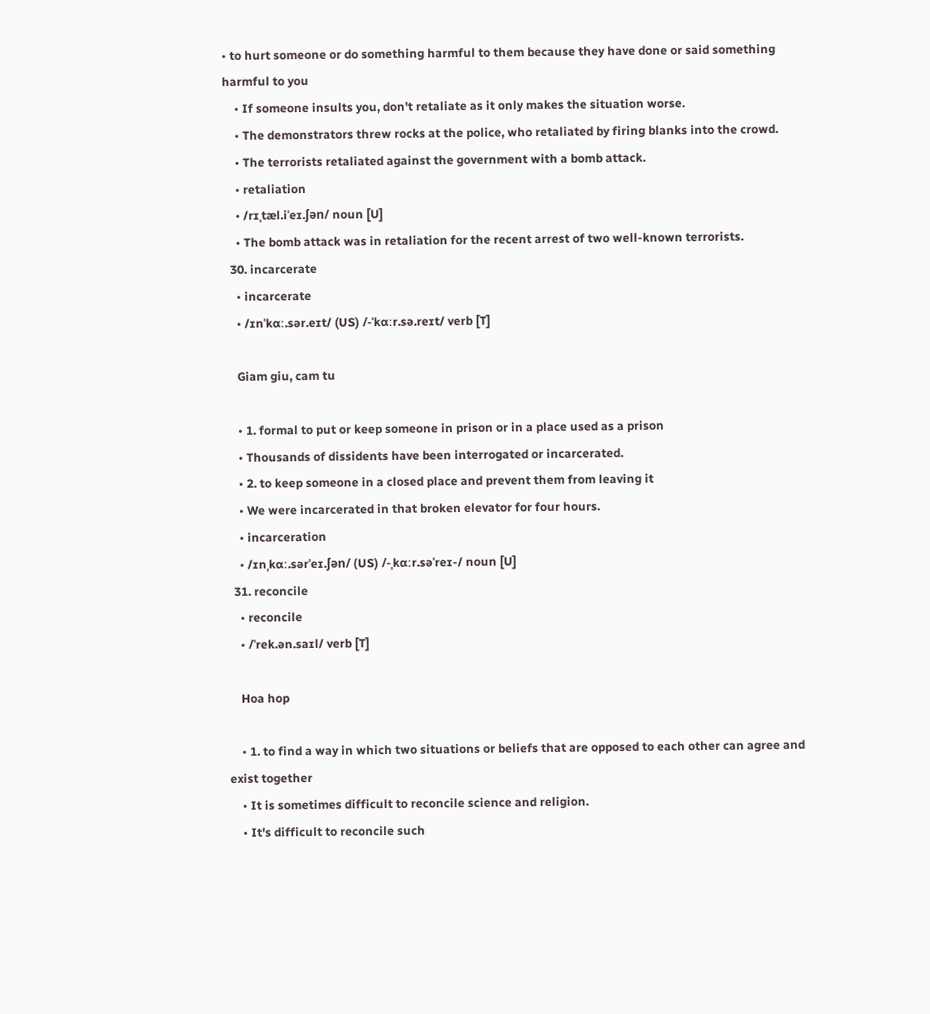• to hurt someone or do something harmful to them because they have done or said something harmful to you
    • If someone insults you, don't retaliate as it only makes the situation worse.
    • The demonstrators threw rocks at the police, who retaliated by firing blanks into the crowd.
    • The terrorists retaliated against the government with a bomb attack.
    • retaliation
    • /rɪˌtæl.iˈeɪ.ʃən/ noun [U]
    • The bomb attack was in retaliation for the recent arrest of two well-known terrorists.
  30. incarcerate
    • incarcerate
    • /ɪnˈkɑː.sər.eɪt/ (US) /-ˈkɑːr.sə.reɪt/ verb [T]

    Giam giu, cam tu

    • 1. formal to put or keep someone in prison or in a place used as a prison
    • Thousands of dissidents have been interrogated or incarcerated.
    • 2. to keep someone in a closed place and prevent them from leaving it
    • We were incarcerated in that broken elevator for four hours.
    • incarceration
    • /ɪnˌkɑː.sərˈeɪ.ʃən/ (US) /-ˌkɑːr.səˈreɪ-/ noun [U]
  31. reconcile
    • reconcile
    • /ˈrek.ən.saɪl/ verb [T]

    Hoa hop

    • 1. to find a way in which two situations or beliefs that are opposed to each other can agree and exist together
    • It is sometimes difficult to reconcile science and religion.
    • It's difficult to reconcile such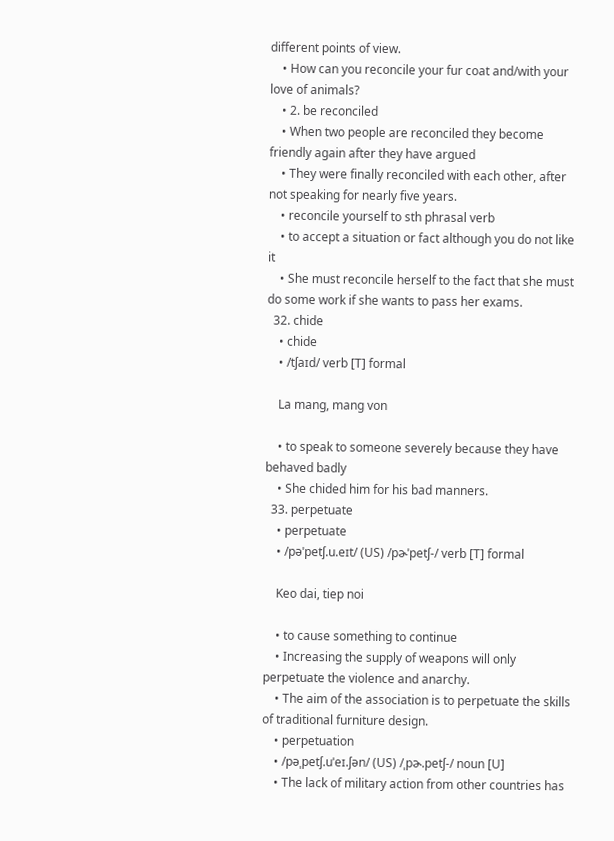different points of view.
    • How can you reconcile your fur coat and/with your love of animals?
    • 2. be reconciled
    • When two people are reconciled they become friendly again after they have argued
    • They were finally reconciled with each other, after not speaking for nearly five years.
    • reconcile yourself to sth phrasal verb
    • to accept a situation or fact although you do not like it
    • She must reconcile herself to the fact that she must do some work if she wants to pass her exams.
  32. chide
    • chide
    • /tʃaɪd/ verb [T] formal

    La mang, mang von

    • to speak to someone severely because they have behaved badly
    • She chided him for his bad manners.
  33. perpetuate
    • perpetuate
    • /pəˈpetʃ.u.eɪt/ (US) /pɚˈpetʃ-/ verb [T] formal

    Keo dai, tiep noi

    • to cause something to continue
    • Increasing the supply of weapons will only perpetuate the violence and anarchy.
    • The aim of the association is to perpetuate the skills of traditional furniture design.
    • perpetuation
    • /pəˌpetʃ.uˈeɪ.ʃən/ (US) /ˌpɚ.petʃ-/ noun [U]
    • The lack of military action from other countries has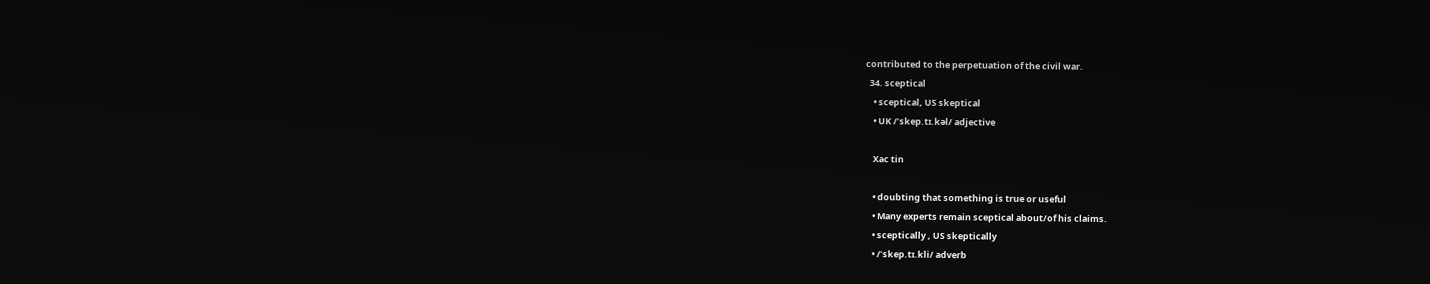contributed to the perpetuation of the civil war.
  34. sceptical
    • sceptical, US skeptical
    • UK /ˈskep.tɪ.kəl/ adjective

    Xac tin

    • doubting that something is true or useful
    • Many experts remain sceptical about/of his claims.
    • sceptically , US skeptically
    • /ˈskep.tɪ.kli/ adverb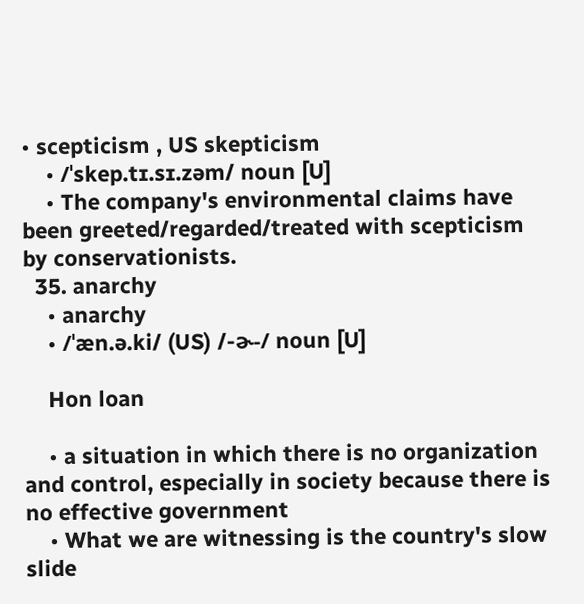• scepticism , US skepticism
    • /ˈskep.tɪ.sɪ.zəm/ noun [U]
    • The company's environmental claims have been greeted/regarded/treated with scepticism by conservationists.
  35. anarchy
    • anarchy
    • /ˈæn.ə.ki/ (US) /-ɚ-/ noun [U]

    Hon loan

    • a situation in which there is no organization and control, especially in society because there is no effective government
    • What we are witnessing is the country's slow slide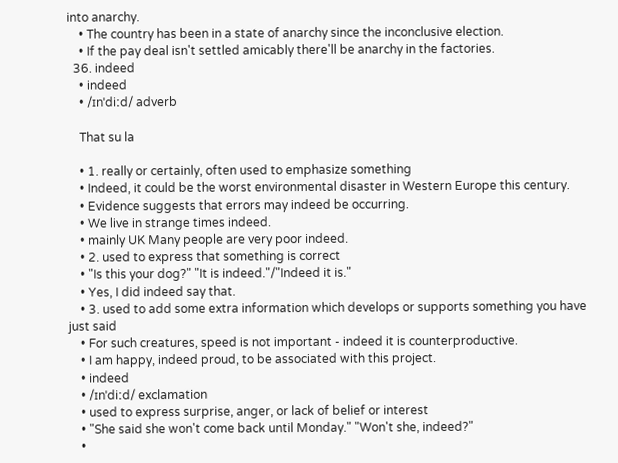into anarchy.
    • The country has been in a state of anarchy since the inconclusive election.
    • If the pay deal isn't settled amicably there'll be anarchy in the factories.
  36. indeed
    • indeed
    • /ɪnˈdiːd/ adverb

    That su la

    • 1. really or certainly, often used to emphasize something
    • Indeed, it could be the worst environmental disaster in Western Europe this century.
    • Evidence suggests that errors may indeed be occurring.
    • We live in strange times indeed.
    • mainly UK Many people are very poor indeed.
    • 2. used to express that something is correct
    • "Is this your dog?" "It is indeed."/"Indeed it is."
    • Yes, I did indeed say that.
    • 3. used to add some extra information which develops or supports something you have just said
    • For such creatures, speed is not important - indeed it is counterproductive.
    • I am happy, indeed proud, to be associated with this project.
    • indeed
    • /ɪnˈdiːd/ exclamation
    • used to express surprise, anger, or lack of belief or interest
    • "She said she won't come back until Monday." "Won't she, indeed?"
    •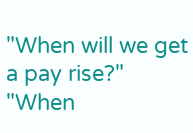"When will we get a pay rise?" "When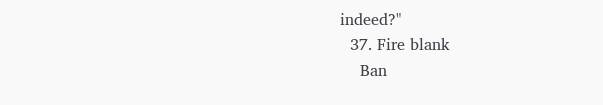indeed?"
  37. Fire blank
    Ban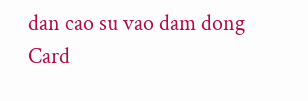dan cao su vao dam dong
Card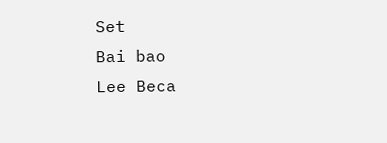Set
Bai bao
Lee Beca